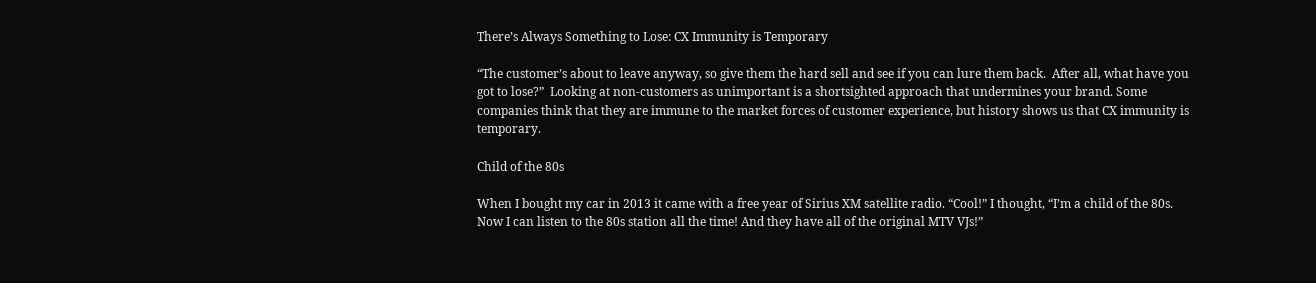There’s Always Something to Lose: CX Immunity is Temporary

“The customer’s about to leave anyway, so give them the hard sell and see if you can lure them back.  After all, what have you got to lose?”  Looking at non-customers as unimportant is a shortsighted approach that undermines your brand. Some companies think that they are immune to the market forces of customer experience, but history shows us that CX immunity is temporary.

Child of the 80s

When I bought my car in 2013 it came with a free year of Sirius XM satellite radio. “Cool!” I thought, “I’m a child of the 80s.  Now I can listen to the 80s station all the time! And they have all of the original MTV VJs!”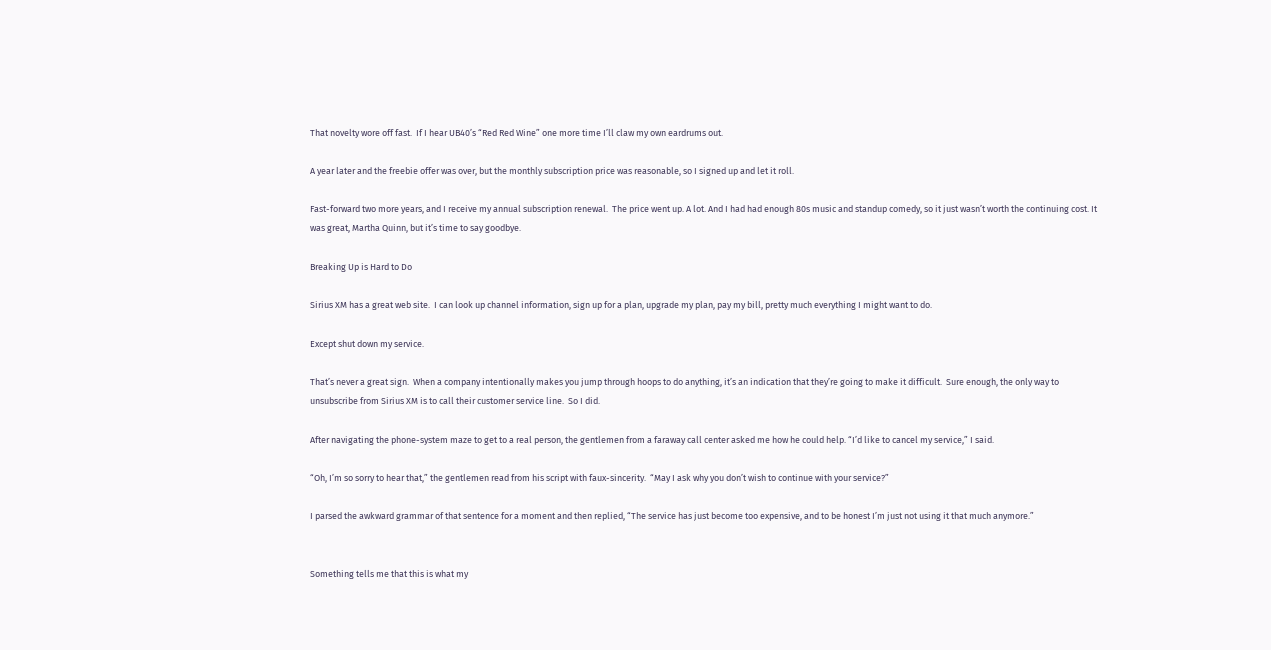That novelty wore off fast.  If I hear UB40’s “Red Red Wine” one more time I’ll claw my own eardrums out.

A year later and the freebie offer was over, but the monthly subscription price was reasonable, so I signed up and let it roll.

Fast-forward two more years, and I receive my annual subscription renewal.  The price went up. A lot. And I had had enough 80s music and standup comedy, so it just wasn’t worth the continuing cost. It was great, Martha Quinn, but it’s time to say goodbye.

Breaking Up is Hard to Do

Sirius XM has a great web site.  I can look up channel information, sign up for a plan, upgrade my plan, pay my bill, pretty much everything I might want to do.

Except shut down my service.

That’s never a great sign.  When a company intentionally makes you jump through hoops to do anything, it’s an indication that they’re going to make it difficult.  Sure enough, the only way to unsubscribe from Sirius XM is to call their customer service line.  So I did.

After navigating the phone-system maze to get to a real person, the gentlemen from a faraway call center asked me how he could help. “I’d like to cancel my service,” I said.

“Oh, I’m so sorry to hear that,” the gentlemen read from his script with faux-sincerity.  “May I ask why you don’t wish to continue with your service?”

I parsed the awkward grammar of that sentence for a moment and then replied, “The service has just become too expensive, and to be honest I’m just not using it that much anymore.”


Something tells me that this is what my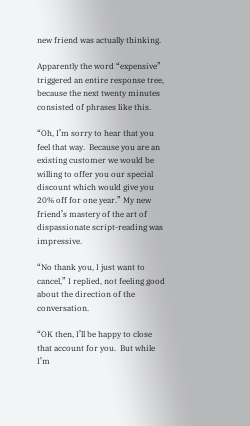new friend was actually thinking.

Apparently the word “expensive” triggered an entire response tree, because the next twenty minutes consisted of phrases like this.

“Oh, I’m sorry to hear that you feel that way.  Because you are an existing customer we would be willing to offer you our special discount which would give you 20% off for one year.” My new friend’s mastery of the art of dispassionate script-reading was impressive.

“No thank you, I just want to cancel,” I replied, not feeling good about the direction of the conversation.

“OK then, I’ll be happy to close that account for you.  But while I’m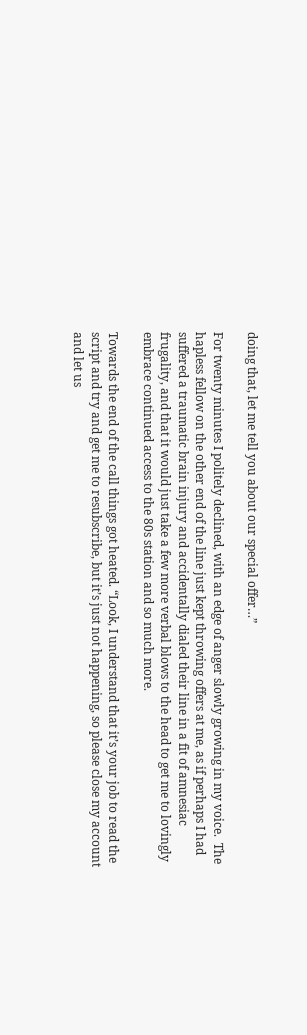doing that, let me tell you about our special offer…”

For twenty minutes I politely declined, with an edge of anger slowly growing in my voice.  The hapless fellow on the other end of the line just kept throwing offers at me, as if perhaps I had suffered a traumatic brain injury and accidentally dialed their line in a fit of amnesiac frugality, and that it would just take a few more verbal blows to the head to get me to lovingly embrace continued access to the 80s station and so much more.

Towards the end of the call things got heated. “Look, I understand that it’s your job to read the script and try and get me to resubscribe, but it’s just not happening, so please close my account and let us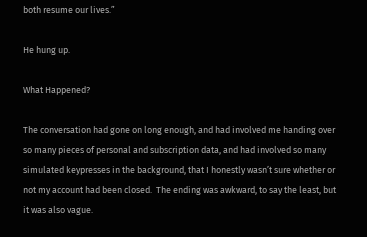both resume our lives.”

He hung up.

What Happened?

The conversation had gone on long enough, and had involved me handing over so many pieces of personal and subscription data, and had involved so many simulated keypresses in the background, that I honestly wasn’t sure whether or not my account had been closed.  The ending was awkward, to say the least, but it was also vague.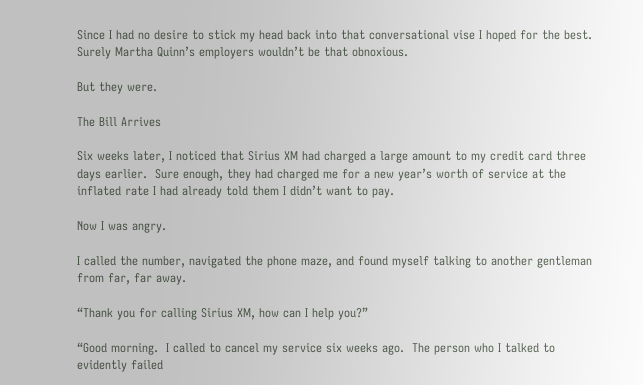Since I had no desire to stick my head back into that conversational vise I hoped for the best.  Surely Martha Quinn’s employers wouldn’t be that obnoxious.

But they were.

The Bill Arrives

Six weeks later, I noticed that Sirius XM had charged a large amount to my credit card three days earlier.  Sure enough, they had charged me for a new year’s worth of service at the inflated rate I had already told them I didn’t want to pay.

Now I was angry.

I called the number, navigated the phone maze, and found myself talking to another gentleman from far, far away.

“Thank you for calling Sirius XM, how can I help you?”

“Good morning.  I called to cancel my service six weeks ago.  The person who I talked to evidently failed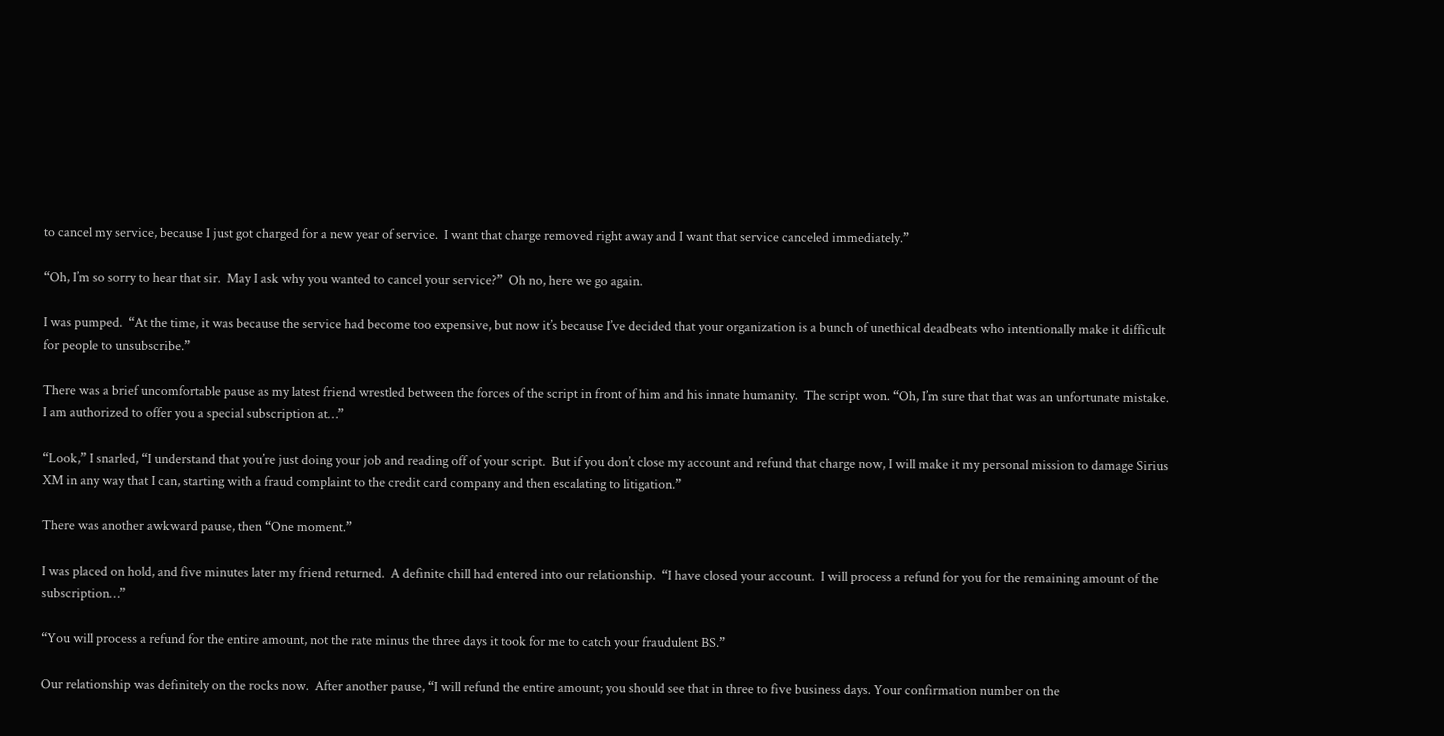to cancel my service, because I just got charged for a new year of service.  I want that charge removed right away and I want that service canceled immediately.”

“Oh, I’m so sorry to hear that sir.  May I ask why you wanted to cancel your service?”  Oh no, here we go again.

I was pumped.  “At the time, it was because the service had become too expensive, but now it’s because I’ve decided that your organization is a bunch of unethical deadbeats who intentionally make it difficult for people to unsubscribe.”

There was a brief uncomfortable pause as my latest friend wrestled between the forces of the script in front of him and his innate humanity.  The script won. “Oh, I’m sure that that was an unfortunate mistake.  I am authorized to offer you a special subscription at…”

“Look,” I snarled, “I understand that you’re just doing your job and reading off of your script.  But if you don’t close my account and refund that charge now, I will make it my personal mission to damage Sirius XM in any way that I can, starting with a fraud complaint to the credit card company and then escalating to litigation.”

There was another awkward pause, then “One moment.”

I was placed on hold, and five minutes later my friend returned.  A definite chill had entered into our relationship.  “I have closed your account.  I will process a refund for you for the remaining amount of the subscription…”

“You will process a refund for the entire amount, not the rate minus the three days it took for me to catch your fraudulent BS.”

Our relationship was definitely on the rocks now.  After another pause, “I will refund the entire amount; you should see that in three to five business days. Your confirmation number on the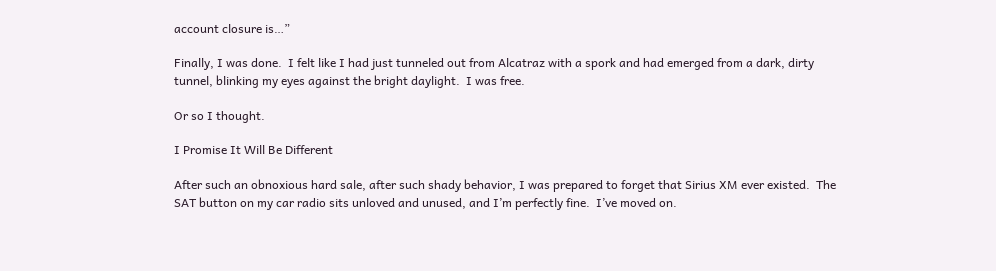account closure is…”

Finally, I was done.  I felt like I had just tunneled out from Alcatraz with a spork and had emerged from a dark, dirty tunnel, blinking my eyes against the bright daylight.  I was free.

Or so I thought.

I Promise It Will Be Different

After such an obnoxious hard sale, after such shady behavior, I was prepared to forget that Sirius XM ever existed.  The SAT button on my car radio sits unloved and unused, and I’m perfectly fine.  I’ve moved on.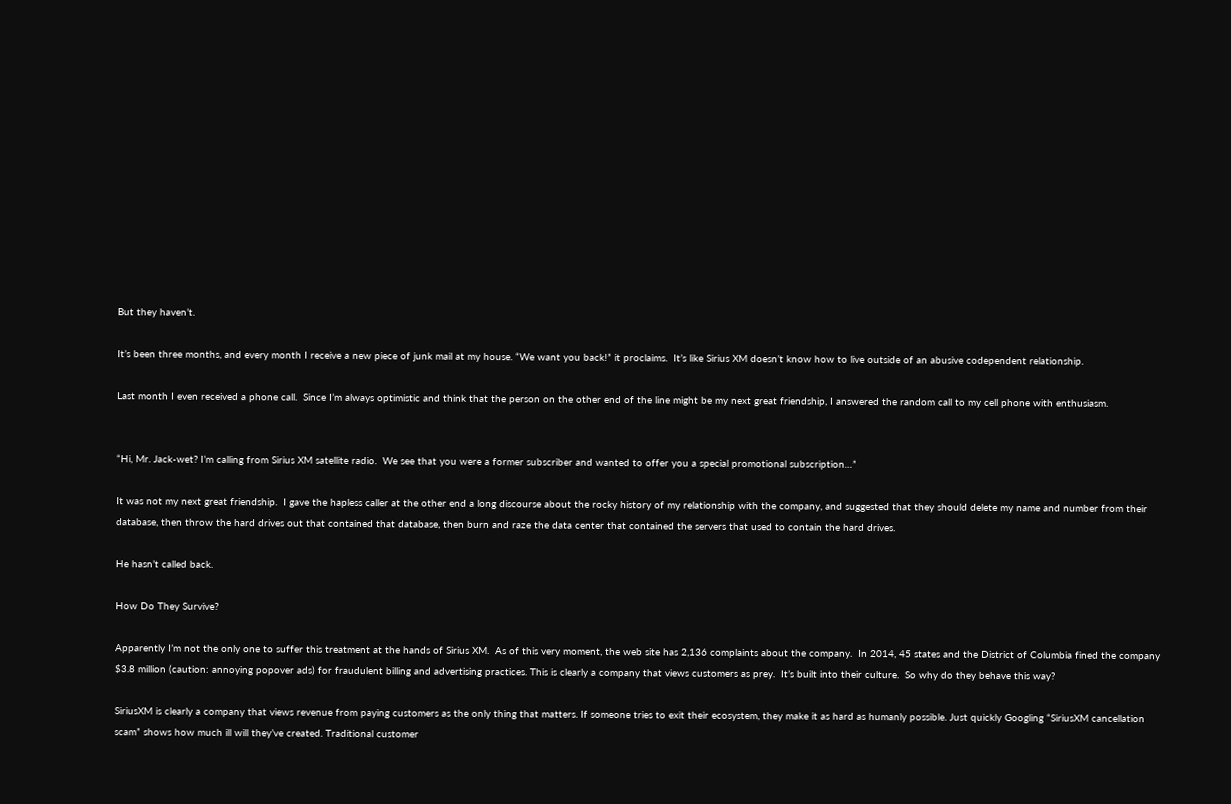But they haven’t.

It’s been three months, and every month I receive a new piece of junk mail at my house. “We want you back!” it proclaims.  It’s like Sirius XM doesn’t know how to live outside of an abusive codependent relationship.

Last month I even received a phone call.  Since I’m always optimistic and think that the person on the other end of the line might be my next great friendship, I answered the random call to my cell phone with enthusiasm.


“Hi, Mr. Jack-wet? I’m calling from Sirius XM satellite radio.  We see that you were a former subscriber and wanted to offer you a special promotional subscription…”

It was not my next great friendship.  I gave the hapless caller at the other end a long discourse about the rocky history of my relationship with the company, and suggested that they should delete my name and number from their database, then throw the hard drives out that contained that database, then burn and raze the data center that contained the servers that used to contain the hard drives.

He hasn’t called back.

How Do They Survive?

Apparently I’m not the only one to suffer this treatment at the hands of Sirius XM.  As of this very moment, the web site has 2,136 complaints about the company.  In 2014, 45 states and the District of Columbia fined the company $3.8 million (caution: annoying popover ads) for fraudulent billing and advertising practices. This is clearly a company that views customers as prey.  It’s built into their culture.  So why do they behave this way?

SiriusXM is clearly a company that views revenue from paying customers as the only thing that matters. If someone tries to exit their ecosystem, they make it as hard as humanly possible. Just quickly Googling “SiriusXM cancellation scam” shows how much ill will they’ve created. Traditional customer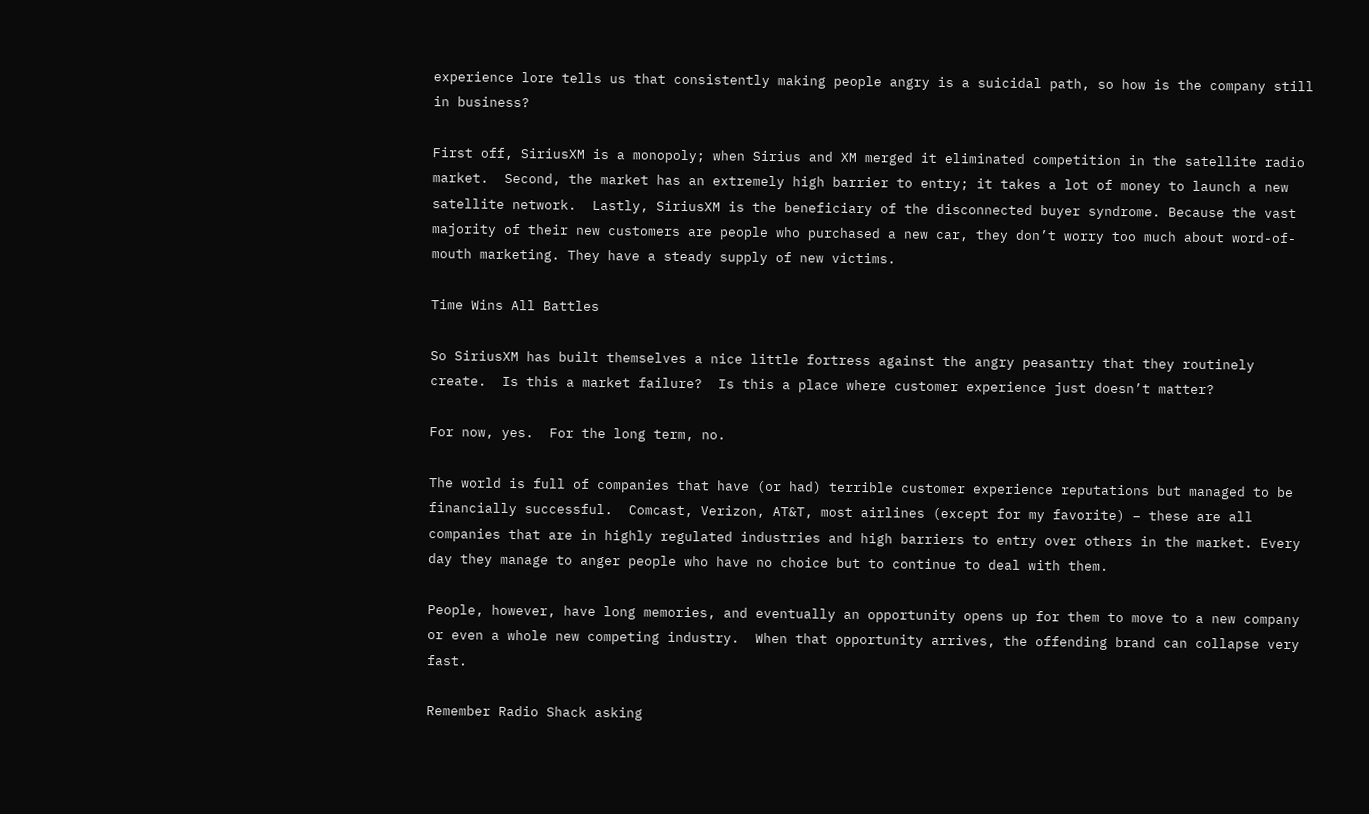experience lore tells us that consistently making people angry is a suicidal path, so how is the company still in business?

First off, SiriusXM is a monopoly; when Sirius and XM merged it eliminated competition in the satellite radio market.  Second, the market has an extremely high barrier to entry; it takes a lot of money to launch a new satellite network.  Lastly, SiriusXM is the beneficiary of the disconnected buyer syndrome. Because the vast majority of their new customers are people who purchased a new car, they don’t worry too much about word-of-mouth marketing. They have a steady supply of new victims.

Time Wins All Battles

So SiriusXM has built themselves a nice little fortress against the angry peasantry that they routinely create.  Is this a market failure?  Is this a place where customer experience just doesn’t matter?

For now, yes.  For the long term, no.

The world is full of companies that have (or had) terrible customer experience reputations but managed to be financially successful.  Comcast, Verizon, AT&T, most airlines (except for my favorite) – these are all companies that are in highly regulated industries and high barriers to entry over others in the market. Every day they manage to anger people who have no choice but to continue to deal with them.

People, however, have long memories, and eventually an opportunity opens up for them to move to a new company or even a whole new competing industry.  When that opportunity arrives, the offending brand can collapse very fast.

Remember Radio Shack asking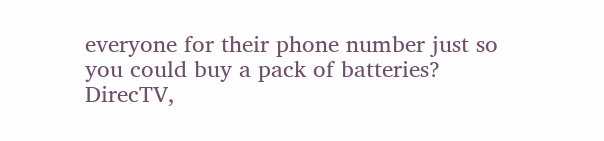everyone for their phone number just so you could buy a pack of batteries? DirecTV,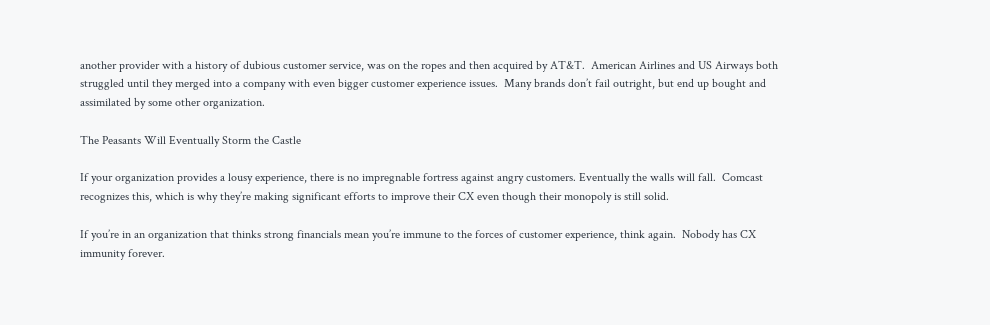another provider with a history of dubious customer service, was on the ropes and then acquired by AT&T.  American Airlines and US Airways both struggled until they merged into a company with even bigger customer experience issues.  Many brands don’t fail outright, but end up bought and assimilated by some other organization.

The Peasants Will Eventually Storm the Castle

If your organization provides a lousy experience, there is no impregnable fortress against angry customers. Eventually the walls will fall.  Comcast recognizes this, which is why they’re making significant efforts to improve their CX even though their monopoly is still solid.

If you’re in an organization that thinks strong financials mean you’re immune to the forces of customer experience, think again.  Nobody has CX immunity forever.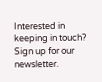Interested in keeping in touch? Sign up for our newsletter.